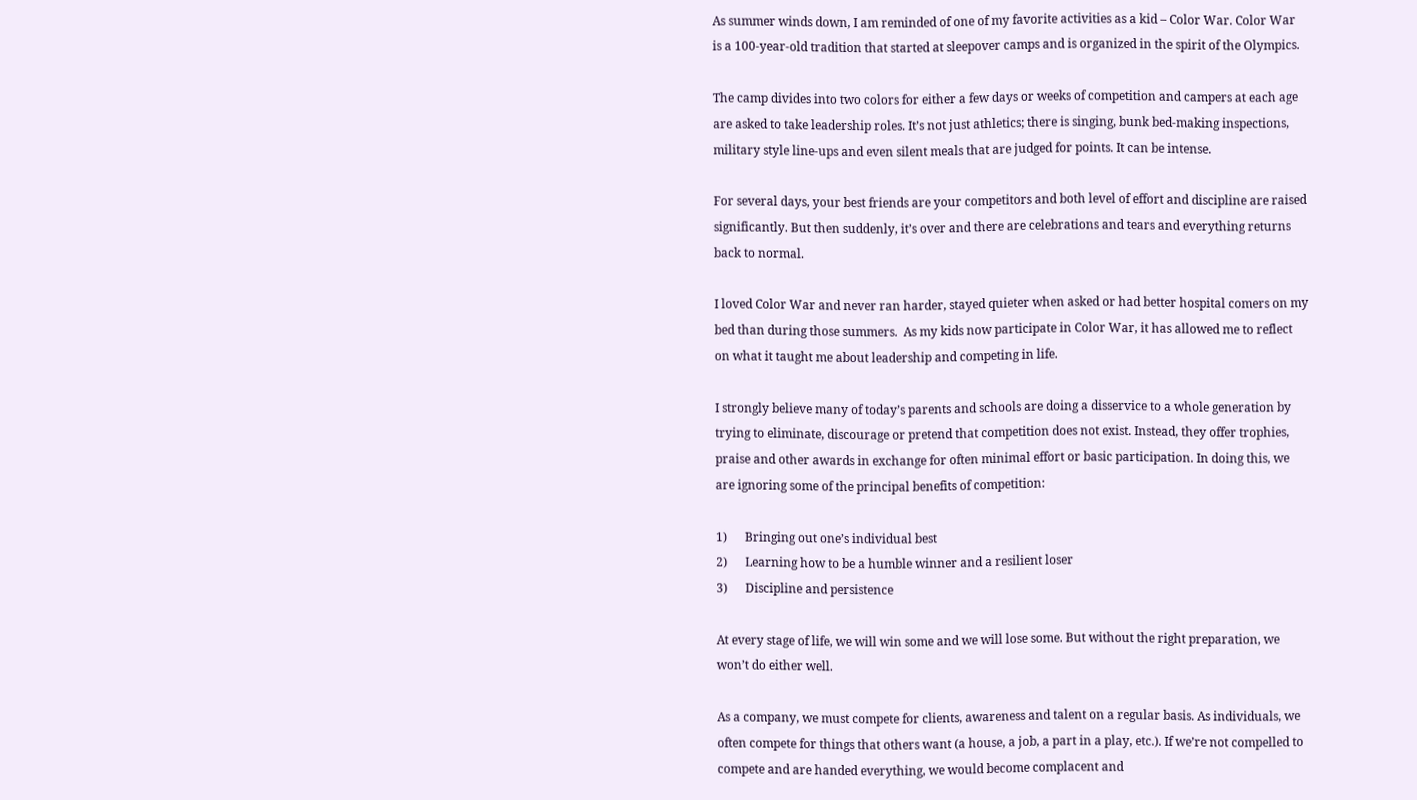As summer winds down, I am reminded of one of my favorite activities as a kid – Color War. Color War is a 100-year-old tradition that started at sleepover camps and is organized in the spirit of the Olympics.

The camp divides into two colors for either a few days or weeks of competition and campers at each age are asked to take leadership roles. It’s not just athletics; there is singing, bunk bed-making inspections, military style line-ups and even silent meals that are judged for points. It can be intense.

For several days, your best friends are your competitors and both level of effort and discipline are raised significantly. But then suddenly, it’s over and there are celebrations and tears and everything returns back to normal.

I loved Color War and never ran harder, stayed quieter when asked or had better hospital comers on my bed than during those summers.  As my kids now participate in Color War, it has allowed me to reflect on what it taught me about leadership and competing in life.

I strongly believe many of today’s parents and schools are doing a disservice to a whole generation by trying to eliminate, discourage or pretend that competition does not exist. Instead, they offer trophies, praise and other awards in exchange for often minimal effort or basic participation. In doing this, we are ignoring some of the principal benefits of competition:

1)      Bringing out one’s individual best
2)      Learning how to be a humble winner and a resilient loser
3)      Discipline and persistence

At every stage of life, we will win some and we will lose some. But without the right preparation, we won’t do either well.

As a company, we must compete for clients, awareness and talent on a regular basis. As individuals, we often compete for things that others want (a house, a job, a part in a play, etc.). If we’re not compelled to compete and are handed everything, we would become complacent and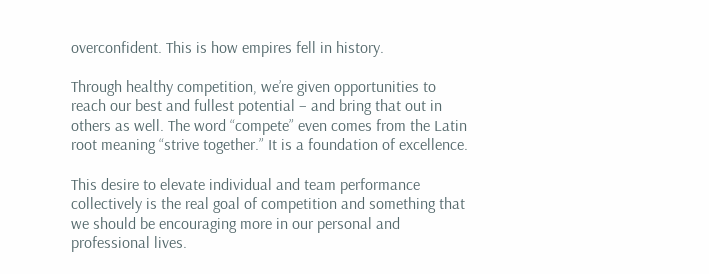overconfident. This is how empires fell in history.

Through healthy competition, we’re given opportunities to reach our best and fullest potential – and bring that out in others as well. The word “compete” even comes from the Latin root meaning “strive together.” It is a foundation of excellence.

This desire to elevate individual and team performance collectively is the real goal of competition and something that we should be encouraging more in our personal and professional lives.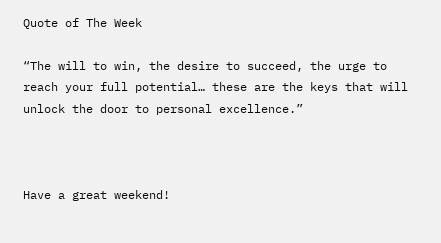Quote of The Week

“The will to win, the desire to succeed, the urge to reach your full potential… these are the keys that will unlock the door to personal excellence.”



Have a great weekend!